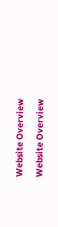Website Overview

Website Overview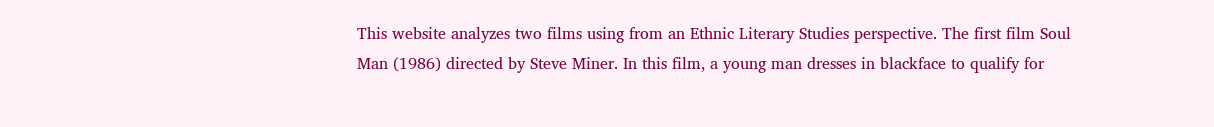This website analyzes two films using from an Ethnic Literary Studies perspective. The first film Soul Man (1986) directed by Steve Miner. In this film, a young man dresses in blackface to qualify for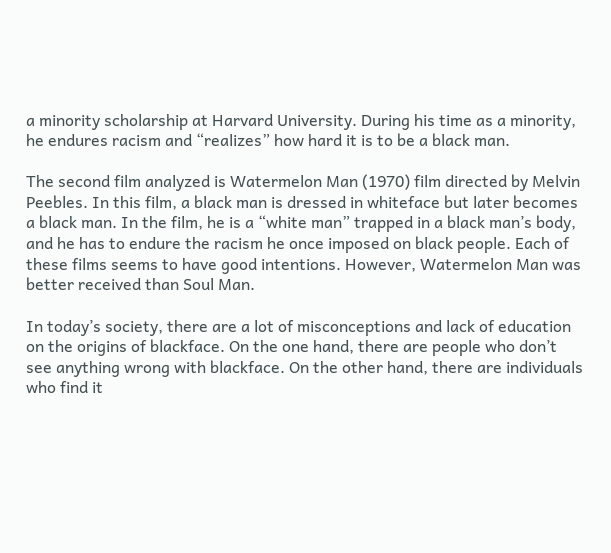a minority scholarship at Harvard University. During his time as a minority, he endures racism and “realizes” how hard it is to be a black man.

The second film analyzed is Watermelon Man (1970) film directed by Melvin Peebles. In this film, a black man is dressed in whiteface but later becomes a black man. In the film, he is a “white man” trapped in a black man’s body, and he has to endure the racism he once imposed on black people. Each of these films seems to have good intentions. However, Watermelon Man was better received than Soul Man.

In today’s society, there are a lot of misconceptions and lack of education on the origins of blackface. On the one hand, there are people who don’t see anything wrong with blackface. On the other hand, there are individuals who find it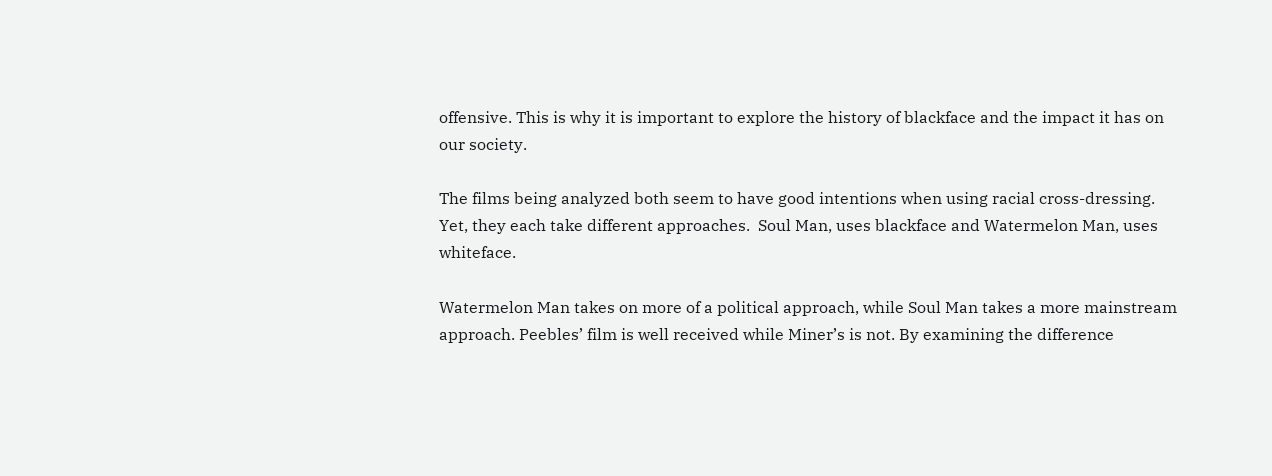offensive. This is why it is important to explore the history of blackface and the impact it has on our society.

The films being analyzed both seem to have good intentions when using racial cross-dressing. Yet, they each take different approaches.  Soul Man, uses blackface and Watermelon Man, uses whiteface.

Watermelon Man takes on more of a political approach, while Soul Man takes a more mainstream approach. Peebles’ film is well received while Miner’s is not. By examining the difference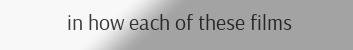in how each of these films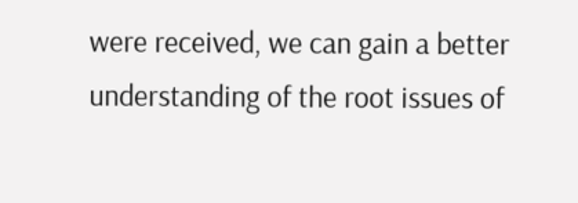were received, we can gain a better understanding of the root issues of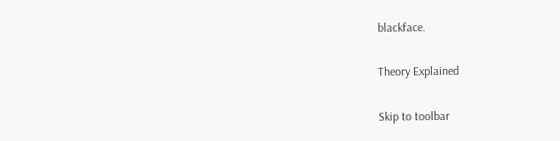blackface.

Theory Explained

Skip to toolbar